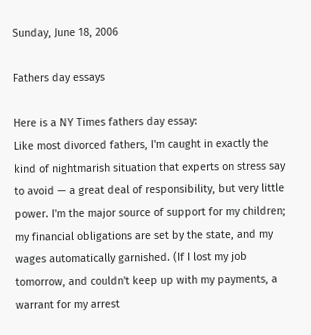Sunday, June 18, 2006

Fathers day essays

Here is a NY Times fathers day essay:
Like most divorced fathers, I'm caught in exactly the kind of nightmarish situation that experts on stress say to avoid — a great deal of responsibility, but very little power. I'm the major source of support for my children; my financial obligations are set by the state, and my wages automatically garnished. (If I lost my job tomorrow, and couldn't keep up with my payments, a warrant for my arrest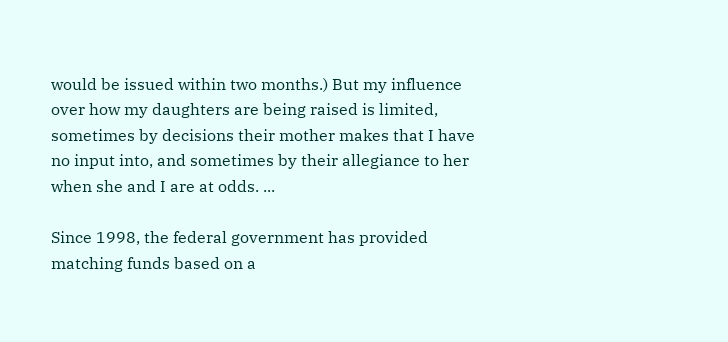would be issued within two months.) But my influence over how my daughters are being raised is limited, sometimes by decisions their mother makes that I have no input into, and sometimes by their allegiance to her when she and I are at odds. ...

Since 1998, the federal government has provided matching funds based on a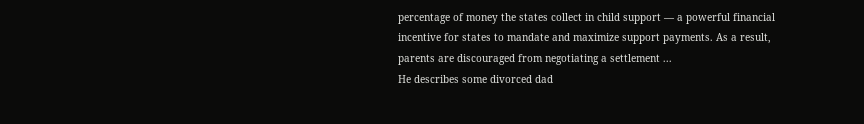percentage of money the states collect in child support — a powerful financial incentive for states to mandate and maximize support payments. As a result, parents are discouraged from negotiating a settlement ...
He describes some divorced dad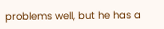problems well, but he has a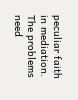peculiar faith in mediation. The problems need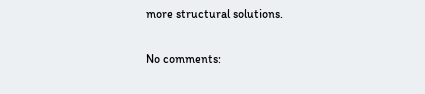more structural solutions.

No comments: